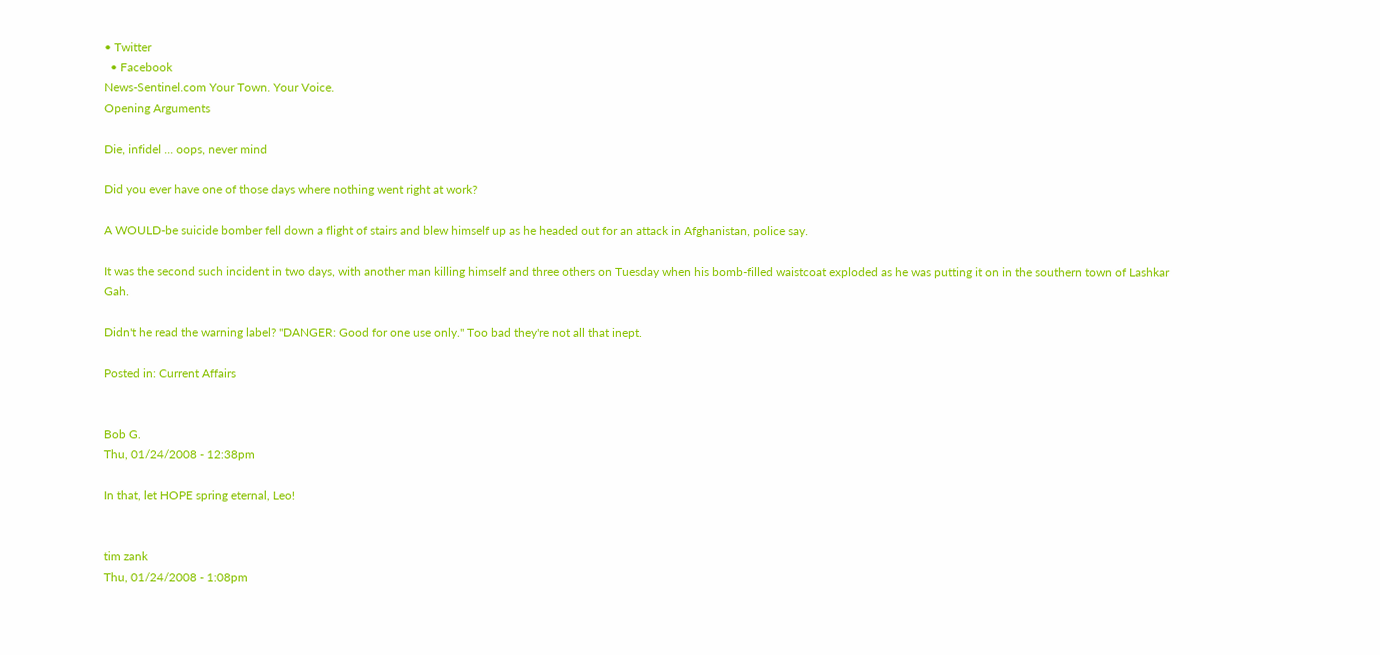• Twitter
  • Facebook
News-Sentinel.com Your Town. Your Voice.
Opening Arguments

Die, infidel ... oops, never mind

Did you ever have one of those days where nothing went right at work?

A WOULD-be suicide bomber fell down a flight of stairs and blew himself up as he headed out for an attack in Afghanistan, police say.

It was the second such incident in two days, with another man killing himself and three others on Tuesday when his bomb-filled waistcoat exploded as he was putting it on in the southern town of Lashkar Gah.

Didn't he read the warning label? "DANGER: Good for one use only." Too bad they're not all that inept.

Posted in: Current Affairs


Bob G.
Thu, 01/24/2008 - 12:38pm

In that, let HOPE spring eternal, Leo!


tim zank
Thu, 01/24/2008 - 1:08pm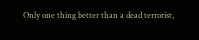Only one thing better than a dead terrorist,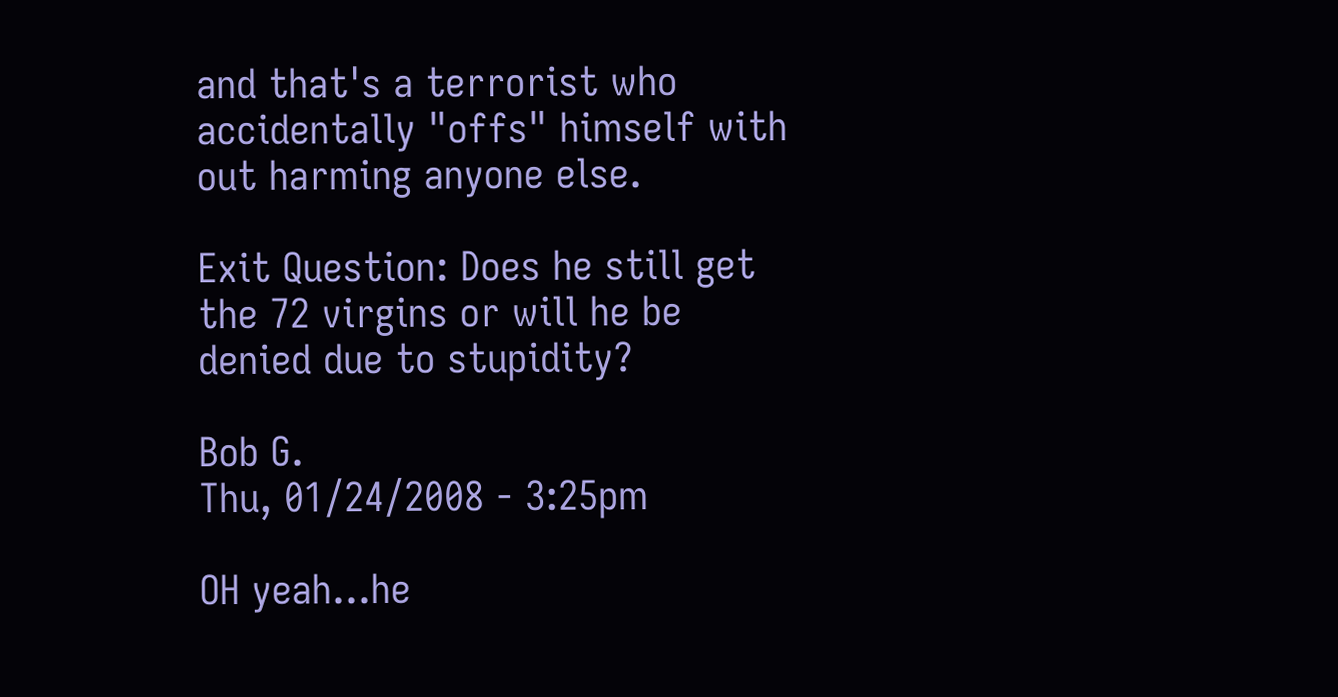and that's a terrorist who accidentally "offs" himself with out harming anyone else.

Exit Question: Does he still get the 72 virgins or will he be denied due to stupidity?

Bob G.
Thu, 01/24/2008 - 3:25pm

OH yeah...he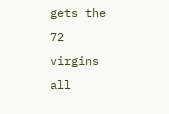gets the 72 virgins all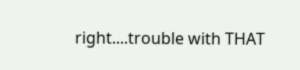right....trouble with THAT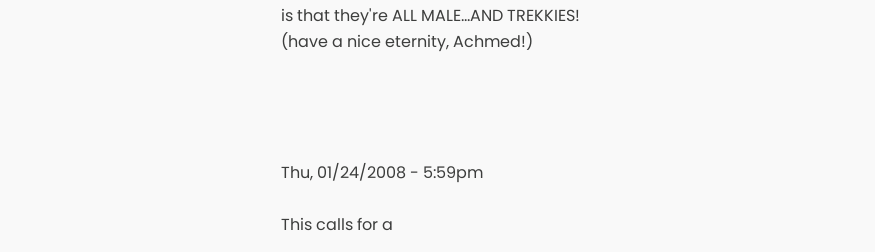is that they're ALL MALE...AND TREKKIES!
(have a nice eternity, Achmed!)




Thu, 01/24/2008 - 5:59pm

This calls for a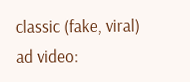classic (fake, viral) ad video: